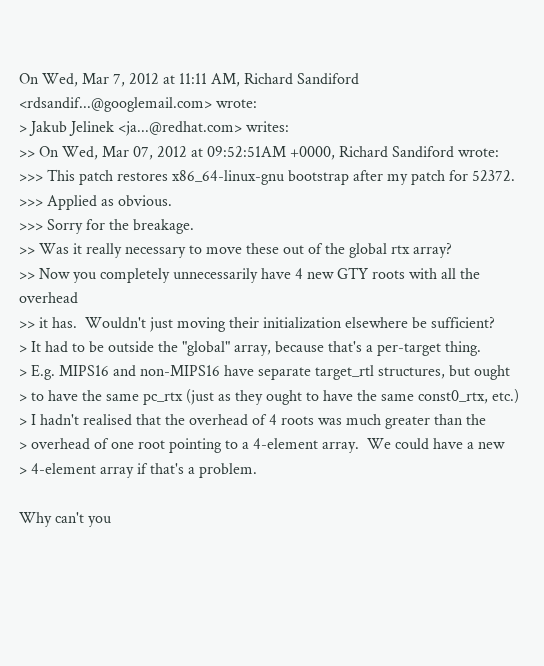On Wed, Mar 7, 2012 at 11:11 AM, Richard Sandiford
<rdsandif...@googlemail.com> wrote:
> Jakub Jelinek <ja...@redhat.com> writes:
>> On Wed, Mar 07, 2012 at 09:52:51AM +0000, Richard Sandiford wrote:
>>> This patch restores x86_64-linux-gnu bootstrap after my patch for 52372.
>>> Applied as obvious.
>>> Sorry for the breakage.
>> Was it really necessary to move these out of the global rtx array?
>> Now you completely unnecessarily have 4 new GTY roots with all the overhead
>> it has.  Wouldn't just moving their initialization elsewhere be sufficient?
> It had to be outside the "global" array, because that's a per-target thing.
> E.g. MIPS16 and non-MIPS16 have separate target_rtl structures, but ought
> to have the same pc_rtx (just as they ought to have the same const0_rtx, etc.)
> I hadn't realised that the overhead of 4 roots was much greater than the
> overhead of one root pointing to a 4-element array.  We could have a new
> 4-element array if that's a problem.

Why can't you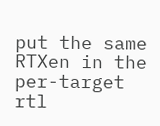put the same RTXen in the per-target rtl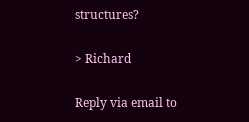structures?

> Richard

Reply via email to